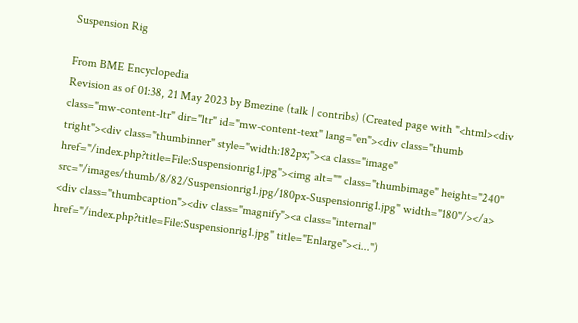Suspension Rig

From BME Encyclopedia
Revision as of 01:38, 21 May 2023 by Bmezine (talk | contribs) (Created page with "<html><div class="mw-content-ltr" dir="ltr" id="mw-content-text" lang="en"><div class="thumb tright"><div class="thumbinner" style="width:182px;"><a class="image" href="/index.php?title=File:Suspensionrig1.jpg"><img alt="" class="thumbimage" height="240" src="/images/thumb/8/82/Suspensionrig1.jpg/180px-Suspensionrig1.jpg" width="180"/></a> <div class="thumbcaption"><div class="magnify"><a class="internal" href="/index.php?title=File:Suspensionrig1.jpg" title="Enlarge"><i...")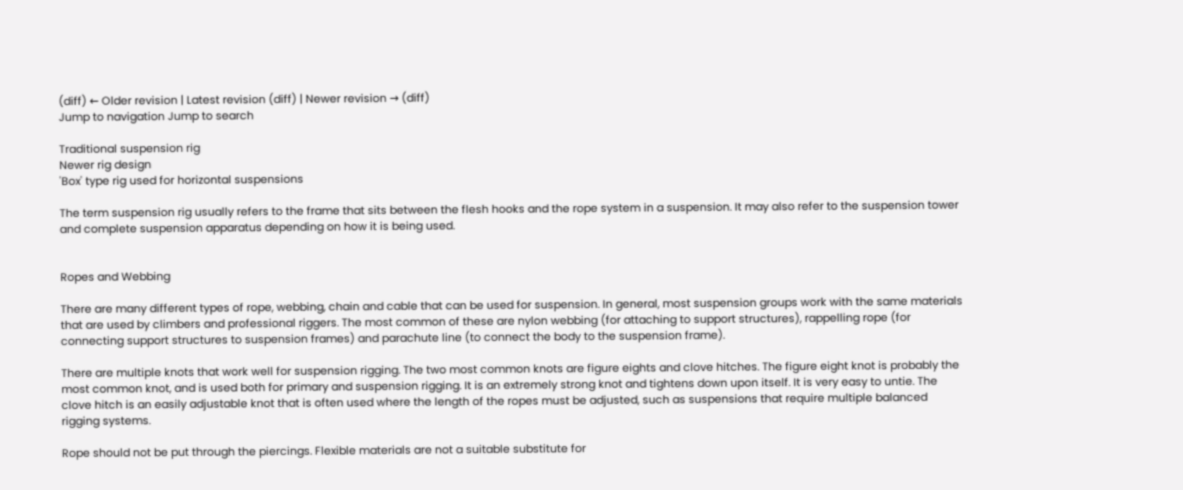(diff) ← Older revision | Latest revision (diff) | Newer revision → (diff)
Jump to navigation Jump to search

Traditional suspension rig
Newer rig design
'Box' type rig used for horizontal suspensions

The term suspension rig usually refers to the frame that sits between the flesh hooks and the rope system in a suspension. It may also refer to the suspension tower and complete suspension apparatus depending on how it is being used.


Ropes and Webbing

There are many different types of rope, webbing, chain and cable that can be used for suspension. In general, most suspension groups work with the same materials that are used by climbers and professional riggers. The most common of these are nylon webbing (for attaching to support structures), rappelling rope (for connecting support structures to suspension frames) and parachute line (to connect the body to the suspension frame).

There are multiple knots that work well for suspension rigging. The two most common knots are figure eights and clove hitches. The figure eight knot is probably the most common knot, and is used both for primary and suspension rigging. It is an extremely strong knot and tightens down upon itself. It is very easy to untie. The clove hitch is an easily adjustable knot that is often used where the length of the ropes must be adjusted, such as suspensions that require multiple balanced rigging systems.

Rope should not be put through the piercings. Flexible materials are not a suitable substitute for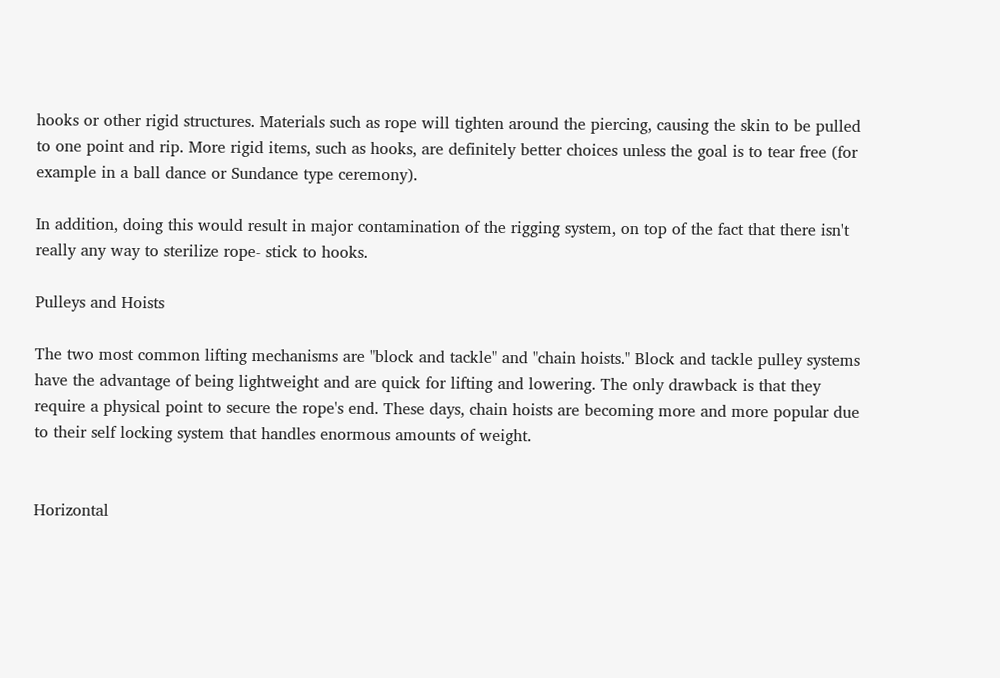hooks or other rigid structures. Materials such as rope will tighten around the piercing, causing the skin to be pulled to one point and rip. More rigid items, such as hooks, are definitely better choices unless the goal is to tear free (for example in a ball dance or Sundance type ceremony).

In addition, doing this would result in major contamination of the rigging system, on top of the fact that there isn't really any way to sterilize rope- stick to hooks.

Pulleys and Hoists

The two most common lifting mechanisms are "block and tackle" and "chain hoists." Block and tackle pulley systems have the advantage of being lightweight and are quick for lifting and lowering. The only drawback is that they require a physical point to secure the rope's end. These days, chain hoists are becoming more and more popular due to their self locking system that handles enormous amounts of weight.


Horizontal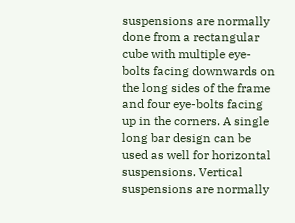suspensions are normally done from a rectangular cube with multiple eye-bolts facing downwards on the long sides of the frame and four eye-bolts facing up in the corners. A single long bar design can be used as well for horizontal suspensions. Vertical suspensions are normally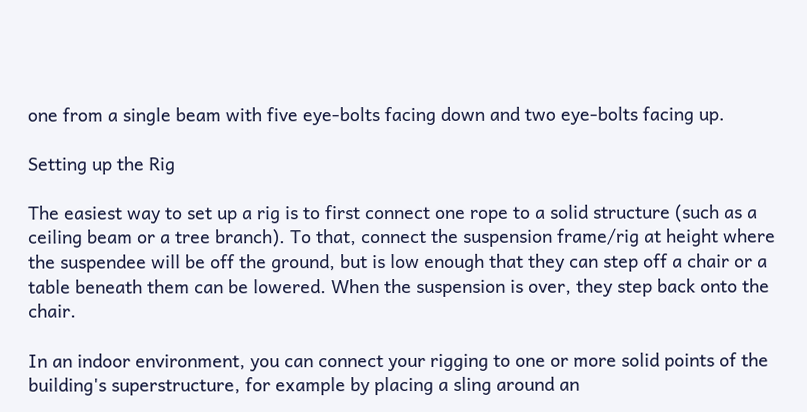one from a single beam with five eye-bolts facing down and two eye-bolts facing up.

Setting up the Rig

The easiest way to set up a rig is to first connect one rope to a solid structure (such as a ceiling beam or a tree branch). To that, connect the suspension frame/rig at height where the suspendee will be off the ground, but is low enough that they can step off a chair or a table beneath them can be lowered. When the suspension is over, they step back onto the chair.

In an indoor environment, you can connect your rigging to one or more solid points of the building's superstructure, for example by placing a sling around an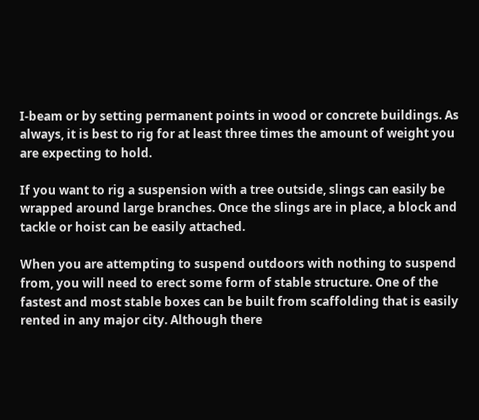I-beam or by setting permanent points in wood or concrete buildings. As always, it is best to rig for at least three times the amount of weight you are expecting to hold.

If you want to rig a suspension with a tree outside, slings can easily be wrapped around large branches. Once the slings are in place, a block and tackle or hoist can be easily attached.

When you are attempting to suspend outdoors with nothing to suspend from, you will need to erect some form of stable structure. One of the fastest and most stable boxes can be built from scaffolding that is easily rented in any major city. Although there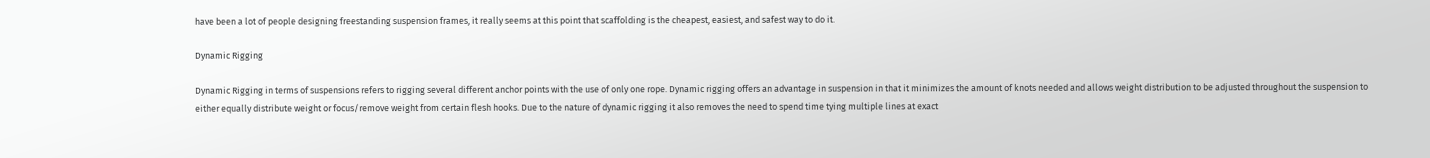have been a lot of people designing freestanding suspension frames, it really seems at this point that scaffolding is the cheapest, easiest, and safest way to do it.

Dynamic Rigging

Dynamic Rigging in terms of suspensions refers to rigging several different anchor points with the use of only one rope. Dynamic rigging offers an advantage in suspension in that it minimizes the amount of knots needed and allows weight distribution to be adjusted throughout the suspension to either equally distribute weight or focus/remove weight from certain flesh hooks. Due to the nature of dynamic rigging it also removes the need to spend time tying multiple lines at exact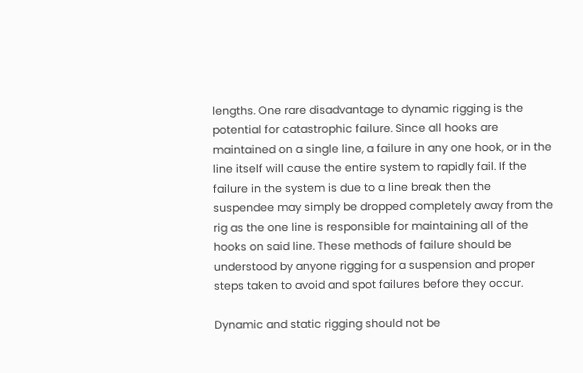lengths. One rare disadvantage to dynamic rigging is the potential for catastrophic failure. Since all hooks are maintained on a single line, a failure in any one hook, or in the line itself will cause the entire system to rapidly fail. If the failure in the system is due to a line break then the suspendee may simply be dropped completely away from the rig as the one line is responsible for maintaining all of the hooks on said line. These methods of failure should be understood by anyone rigging for a suspension and proper steps taken to avoid and spot failures before they occur.

Dynamic and static rigging should not be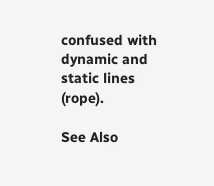confused with dynamic and static lines (rope).

See Also